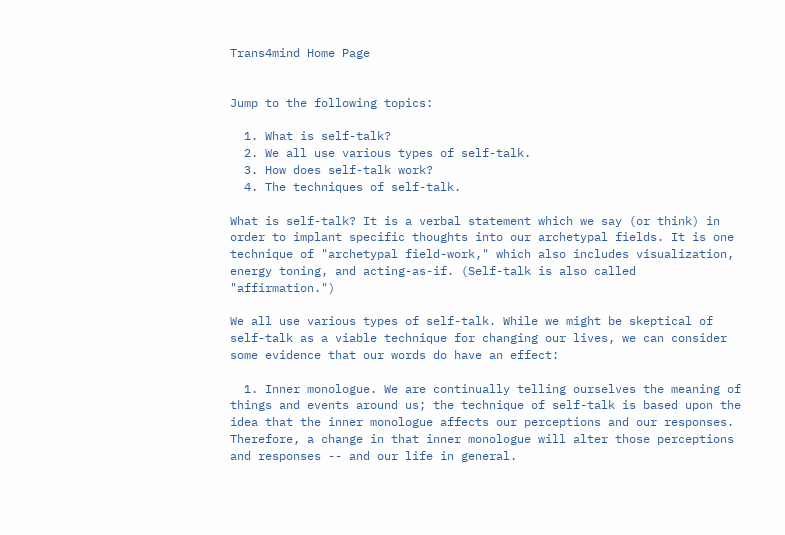Trans4mind Home Page


Jump to the following topics:

  1. What is self-talk?
  2. We all use various types of self-talk.
  3. How does self-talk work?
  4. The techniques of self-talk.

What is self-talk? It is a verbal statement which we say (or think) in order to implant specific thoughts into our archetypal fields. It is one technique of "archetypal field-work," which also includes visualization, energy toning, and acting-as-if. (Self-talk is also called "affirmation.")

We all use various types of self-talk. While we might be skeptical of self-talk as a viable technique for changing our lives, we can consider some evidence that our words do have an effect:

  1. Inner monologue. We are continually telling ourselves the meaning of things and events around us; the technique of self-talk is based upon the idea that the inner monologue affects our perceptions and our responses. Therefore, a change in that inner monologue will alter those perceptions and responses -- and our life in general.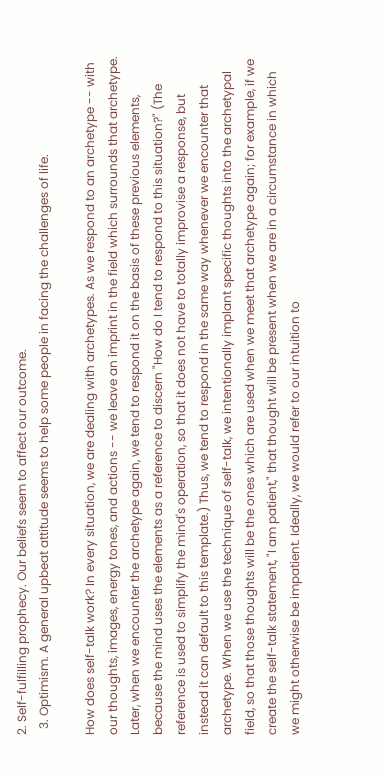2. Self-fulfilling prophecy. Our beliefs seem to affect our outcome.
  3. Optimism. A general upbeat attitude seems to help some people in facing the challenges of life.

How does self-talk work? In every situation, we are dealing with archetypes. As we respond to an archetype -- with our thoughts, images, energy tones, and actions -- we leave an imprint in the field which surrounds that archetype. Later, when we encounter the archetype again, we tend to respond it on the basis of these previous elements, because the mind uses the elements as a reference to discern "How do I tend to respond to this situation?" (The reference is used to simplify the mind's operation, so that it does not have to totally improvise a response, but instead it can default to this template.) Thus, we tend to respond in the same way whenever we encounter that archetype. When we use the technique of self-talk, we intentionally implant specific thoughts into the archetypal field, so that those thoughts will be the ones which are used when we meet that archetype again; for example, if we create the self-talk statement, "I am patient," that thought will be present when we are in a circumstance in which we might otherwise be impatient. Ideally, we would refer to our intuition to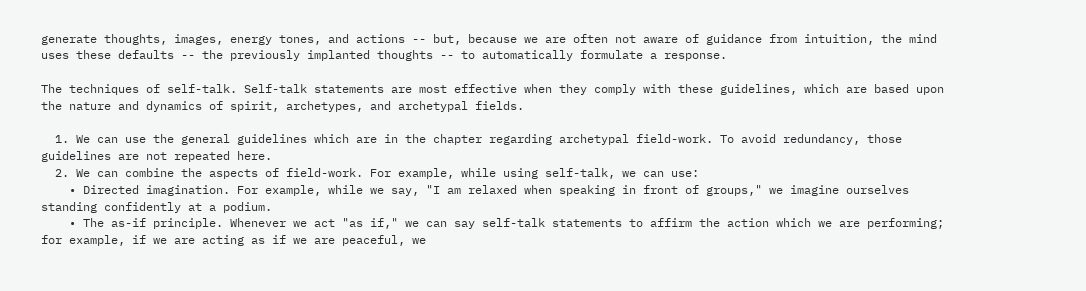generate thoughts, images, energy tones, and actions -- but, because we are often not aware of guidance from intuition, the mind uses these defaults -- the previously implanted thoughts -- to automatically formulate a response.

The techniques of self-talk. Self-talk statements are most effective when they comply with these guidelines, which are based upon the nature and dynamics of spirit, archetypes, and archetypal fields.

  1. We can use the general guidelines which are in the chapter regarding archetypal field-work. To avoid redundancy, those guidelines are not repeated here.
  2. We can combine the aspects of field-work. For example, while using self-talk, we can use:
    • Directed imagination. For example, while we say, "I am relaxed when speaking in front of groups," we imagine ourselves standing confidently at a podium.
    • The as-if principle. Whenever we act "as if," we can say self-talk statements to affirm the action which we are performing; for example, if we are acting as if we are peaceful, we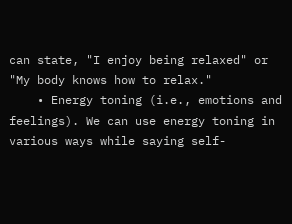can state, "I enjoy being relaxed" or "My body knows how to relax."
    • Energy toning (i.e., emotions and feelings). We can use energy toning in various ways while saying self-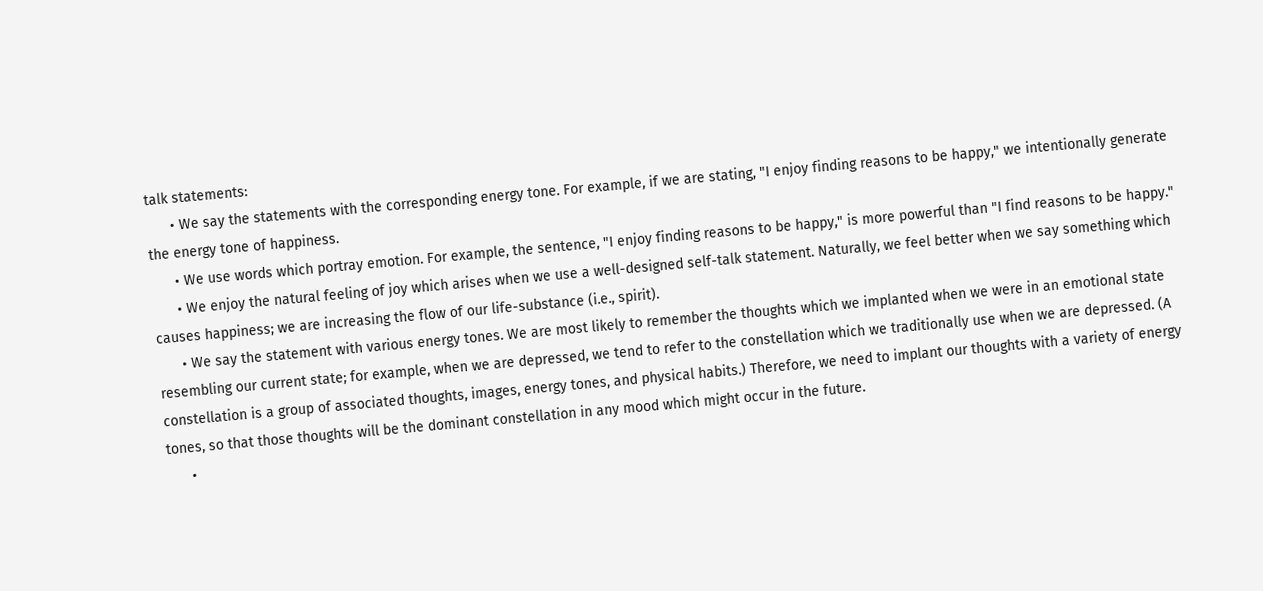talk statements:
      • We say the statements with the corresponding energy tone. For example, if we are stating, "I enjoy finding reasons to be happy," we intentionally generate the energy tone of happiness.
      • We use words which portray emotion. For example, the sentence, "I enjoy finding reasons to be happy," is more powerful than "I find reasons to be happy."
      • We enjoy the natural feeling of joy which arises when we use a well-designed self-talk statement. Naturally, we feel better when we say something which causes happiness; we are increasing the flow of our life-substance (i.e., spirit).
      • We say the statement with various energy tones. We are most likely to remember the thoughts which we implanted when we were in an emotional state resembling our current state; for example, when we are depressed, we tend to refer to the constellation which we traditionally use when we are depressed. (A constellation is a group of associated thoughts, images, energy tones, and physical habits.) Therefore, we need to implant our thoughts with a variety of energy tones, so that those thoughts will be the dominant constellation in any mood which might occur in the future.
      •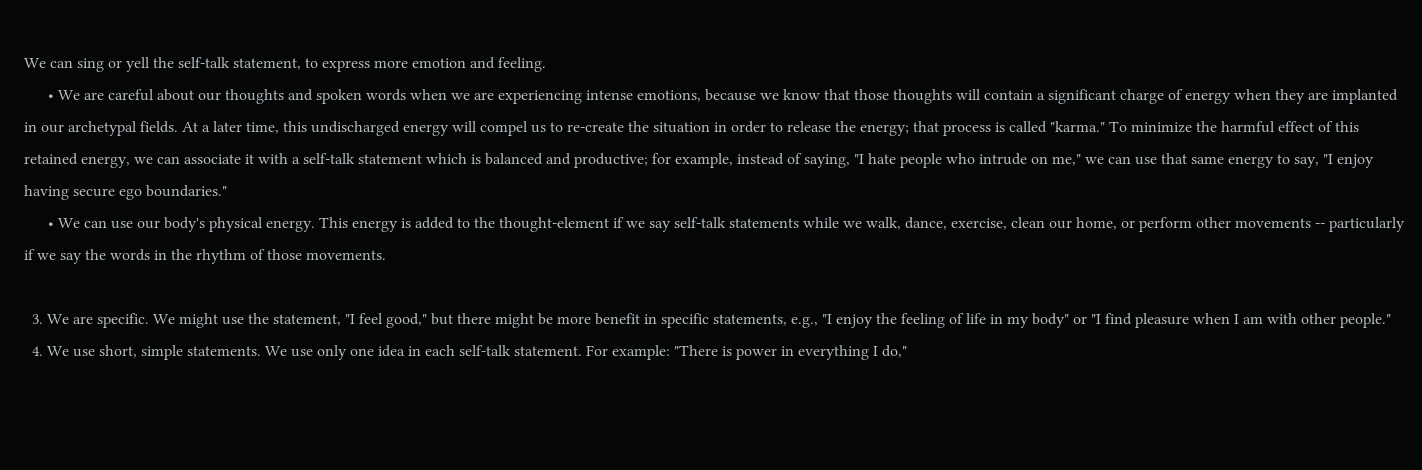We can sing or yell the self-talk statement, to express more emotion and feeling.
      • We are careful about our thoughts and spoken words when we are experiencing intense emotions, because we know that those thoughts will contain a significant charge of energy when they are implanted in our archetypal fields. At a later time, this undischarged energy will compel us to re-create the situation in order to release the energy; that process is called "karma." To minimize the harmful effect of this retained energy, we can associate it with a self-talk statement which is balanced and productive; for example, instead of saying, "I hate people who intrude on me," we can use that same energy to say, "I enjoy having secure ego boundaries."
      • We can use our body's physical energy. This energy is added to the thought-element if we say self-talk statements while we walk, dance, exercise, clean our home, or perform other movements -- particularly if we say the words in the rhythm of those movements.

  3. We are specific. We might use the statement, "I feel good," but there might be more benefit in specific statements, e.g., "I enjoy the feeling of life in my body" or "I find pleasure when I am with other people."
  4. We use short, simple statements. We use only one idea in each self-talk statement. For example: "There is power in everything I do,"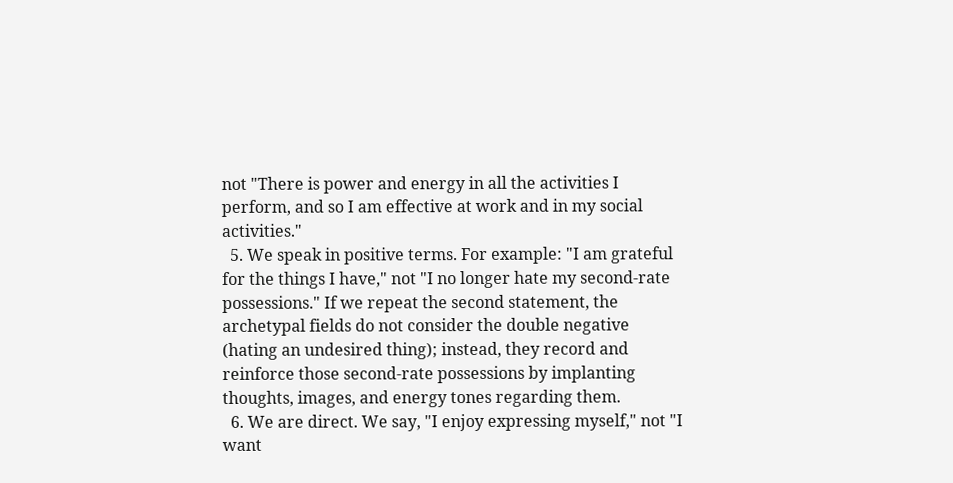not "There is power and energy in all the activities I perform, and so I am effective at work and in my social activities."
  5. We speak in positive terms. For example: "I am grateful for the things I have," not "I no longer hate my second-rate possessions." If we repeat the second statement, the archetypal fields do not consider the double negative (hating an undesired thing); instead, they record and reinforce those second-rate possessions by implanting thoughts, images, and energy tones regarding them.
  6. We are direct. We say, "I enjoy expressing myself," not "I want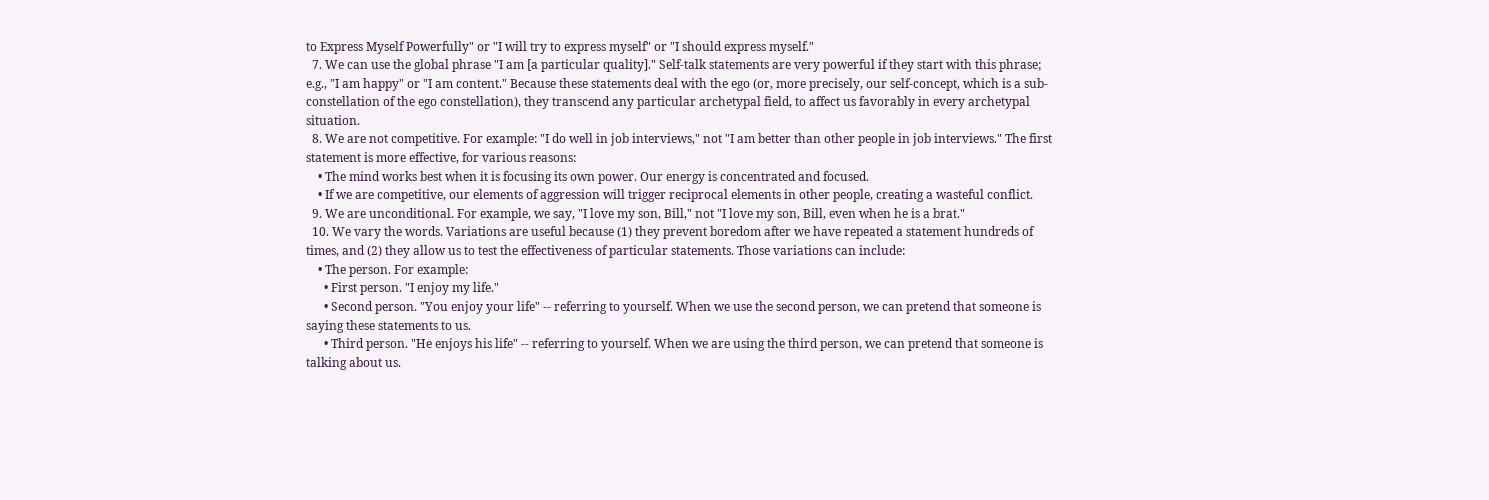to Express Myself Powerfully" or "I will try to express myself" or "I should express myself."
  7. We can use the global phrase "I am [a particular quality]." Self-talk statements are very powerful if they start with this phrase; e.g., "I am happy" or "I am content." Because these statements deal with the ego (or, more precisely, our self-concept, which is a sub-constellation of the ego constellation), they transcend any particular archetypal field, to affect us favorably in every archetypal situation.
  8. We are not competitive. For example: "I do well in job interviews," not "I am better than other people in job interviews." The first statement is more effective, for various reasons:
    • The mind works best when it is focusing its own power. Our energy is concentrated and focused.
    • If we are competitive, our elements of aggression will trigger reciprocal elements in other people, creating a wasteful conflict.
  9. We are unconditional. For example, we say, "I love my son, Bill," not "I love my son, Bill, even when he is a brat."
  10. We vary the words. Variations are useful because (1) they prevent boredom after we have repeated a statement hundreds of times, and (2) they allow us to test the effectiveness of particular statements. Those variations can include:
    • The person. For example:
      • First person. "I enjoy my life."
      • Second person. "You enjoy your life" -- referring to yourself. When we use the second person, we can pretend that someone is saying these statements to us.
      • Third person. "He enjoys his life" -- referring to yourself. When we are using the third person, we can pretend that someone is talking about us.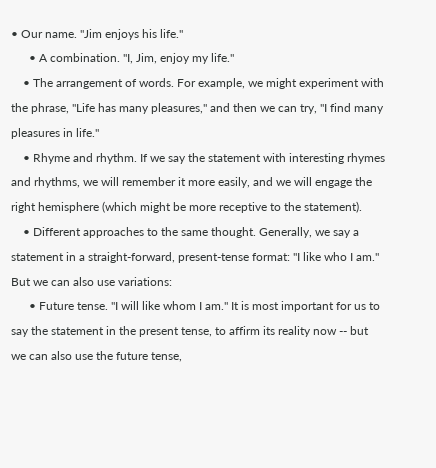• Our name. "Jim enjoys his life."
      • A combination. "I, Jim, enjoy my life."
    • The arrangement of words. For example, we might experiment with the phrase, "Life has many pleasures," and then we can try, "I find many pleasures in life."
    • Rhyme and rhythm. If we say the statement with interesting rhymes and rhythms, we will remember it more easily, and we will engage the right hemisphere (which might be more receptive to the statement).
    • Different approaches to the same thought. Generally, we say a statement in a straight-forward, present-tense format: "I like who I am." But we can also use variations:
      • Future tense. "I will like whom I am." It is most important for us to say the statement in the present tense, to affirm its reality now -- but we can also use the future tense,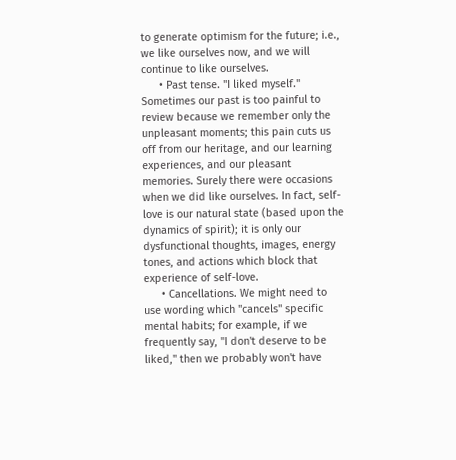to generate optimism for the future; i.e., we like ourselves now, and we will continue to like ourselves.
      • Past tense. "I liked myself." Sometimes our past is too painful to review because we remember only the unpleasant moments; this pain cuts us off from our heritage, and our learning experiences, and our pleasant memories. Surely there were occasions when we did like ourselves. In fact, self-love is our natural state (based upon the dynamics of spirit); it is only our dysfunctional thoughts, images, energy tones, and actions which block that experience of self-love.
      • Cancellations. We might need to use wording which "cancels" specific mental habits; for example, if we frequently say, "I don't deserve to be liked," then we probably won't have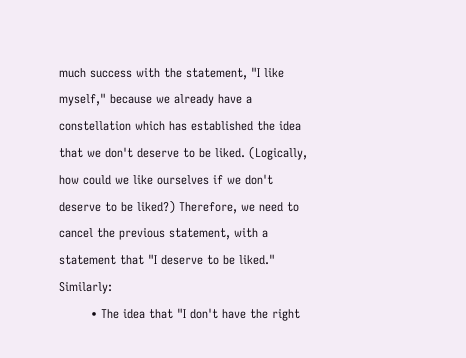much success with the statement, "I like myself," because we already have a constellation which has established the idea that we don't deserve to be liked. (Logically, how could we like ourselves if we don't deserve to be liked?) Therefore, we need to cancel the previous statement, with a statement that "I deserve to be liked." Similarly:
        • The idea that "I don't have the right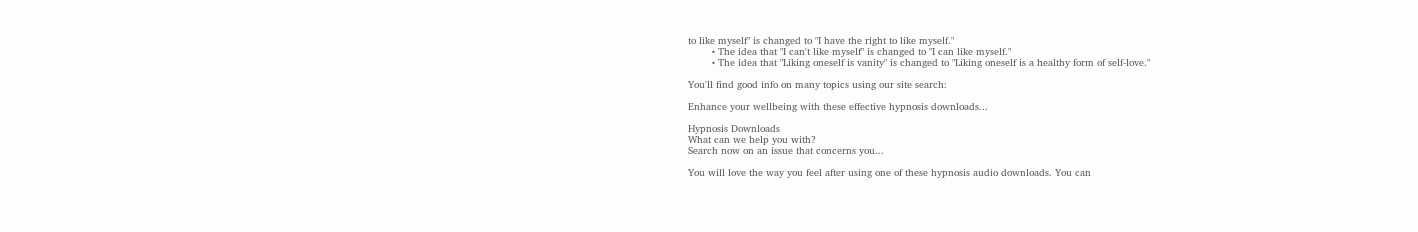to like myself" is changed to "I have the right to like myself."
        • The idea that "I can't like myself" is changed to "I can like myself."
        • The idea that "Liking oneself is vanity" is changed to "Liking oneself is a healthy form of self-love."

You'll find good info on many topics using our site search:

Enhance your wellbeing with these effective hypnosis downloads...

Hypnosis Downloads
What can we help you with?
Search now on an issue that concerns you...

You will love the way you feel after using one of these hypnosis audio downloads. You can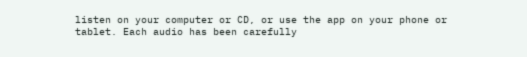listen on your computer or CD, or use the app on your phone or tablet. Each audio has been carefully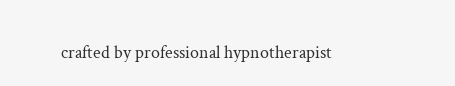crafted by professional hypnotherapist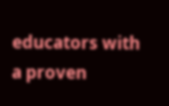educators with a proven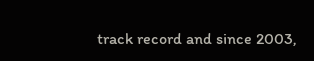track record and since 2003,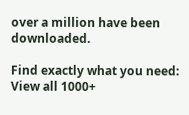over a million have been downloaded.

Find exactly what you need:
View all 1000+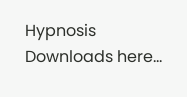Hypnosis Downloads here...